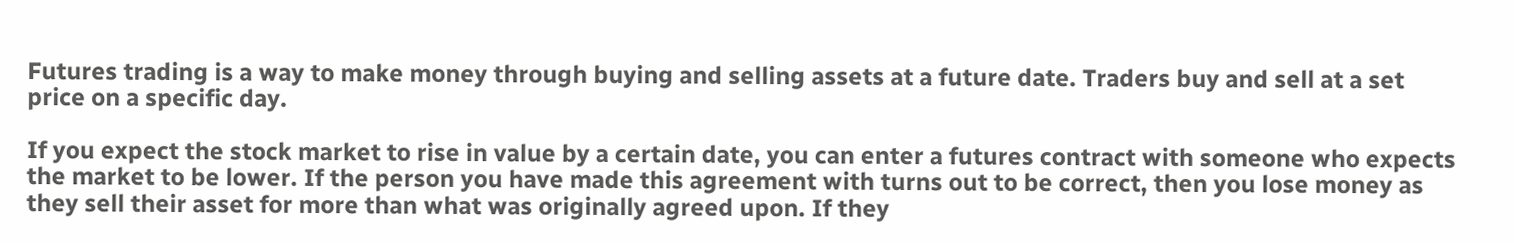Futures trading is a way to make money through buying and selling assets at a future date. Traders buy and sell at a set price on a specific day.

If you expect the stock market to rise in value by a certain date, you can enter a futures contract with someone who expects the market to be lower. If the person you have made this agreement with turns out to be correct, then you lose money as they sell their asset for more than what was originally agreed upon. If they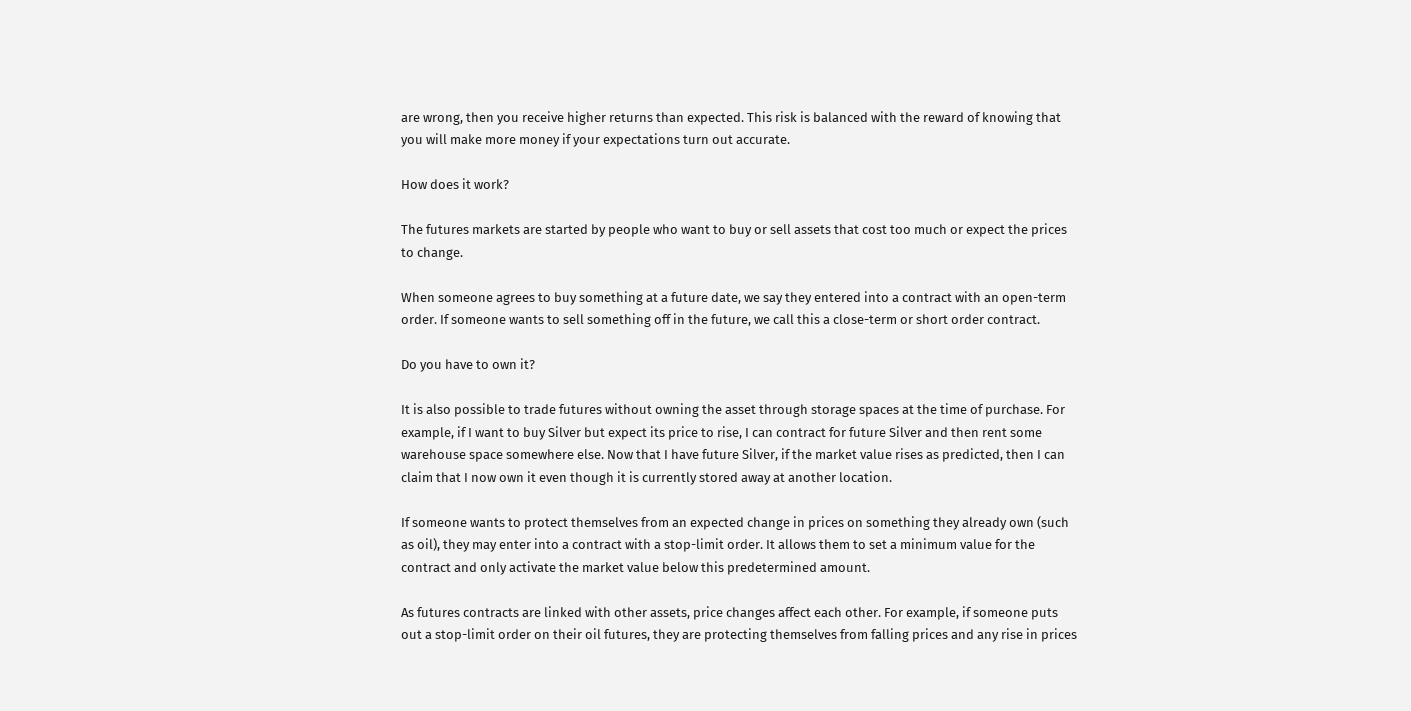are wrong, then you receive higher returns than expected. This risk is balanced with the reward of knowing that you will make more money if your expectations turn out accurate.

How does it work?

The futures markets are started by people who want to buy or sell assets that cost too much or expect the prices to change.

When someone agrees to buy something at a future date, we say they entered into a contract with an open-term order. If someone wants to sell something off in the future, we call this a close-term or short order contract.

Do you have to own it?

It is also possible to trade futures without owning the asset through storage spaces at the time of purchase. For example, if I want to buy Silver but expect its price to rise, I can contract for future Silver and then rent some warehouse space somewhere else. Now that I have future Silver, if the market value rises as predicted, then I can claim that I now own it even though it is currently stored away at another location.

If someone wants to protect themselves from an expected change in prices on something they already own (such as oil), they may enter into a contract with a stop-limit order. It allows them to set a minimum value for the contract and only activate the market value below this predetermined amount.

As futures contracts are linked with other assets, price changes affect each other. For example, if someone puts out a stop-limit order on their oil futures, they are protecting themselves from falling prices and any rise in prices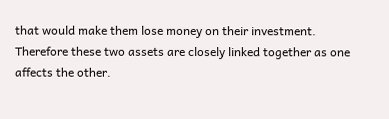that would make them lose money on their investment. Therefore these two assets are closely linked together as one affects the other.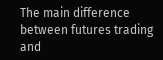The main difference between futures trading and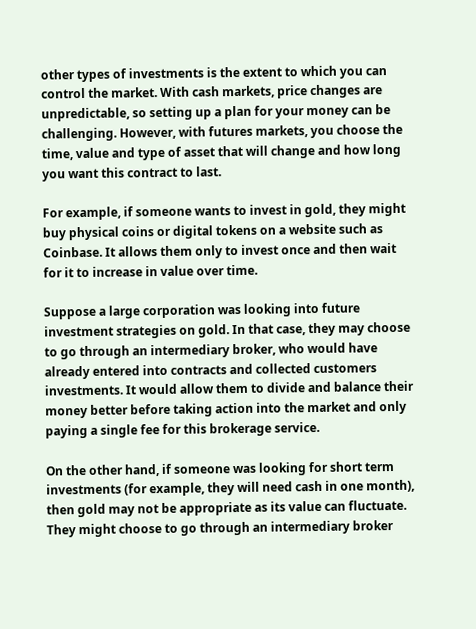other types of investments is the extent to which you can control the market. With cash markets, price changes are unpredictable, so setting up a plan for your money can be challenging. However, with futures markets, you choose the time, value and type of asset that will change and how long you want this contract to last.

For example, if someone wants to invest in gold, they might buy physical coins or digital tokens on a website such as Coinbase. It allows them only to invest once and then wait for it to increase in value over time.

Suppose a large corporation was looking into future investment strategies on gold. In that case, they may choose to go through an intermediary broker, who would have already entered into contracts and collected customers investments. It would allow them to divide and balance their money better before taking action into the market and only paying a single fee for this brokerage service.

On the other hand, if someone was looking for short term investments (for example, they will need cash in one month), then gold may not be appropriate as its value can fluctuate. They might choose to go through an intermediary broker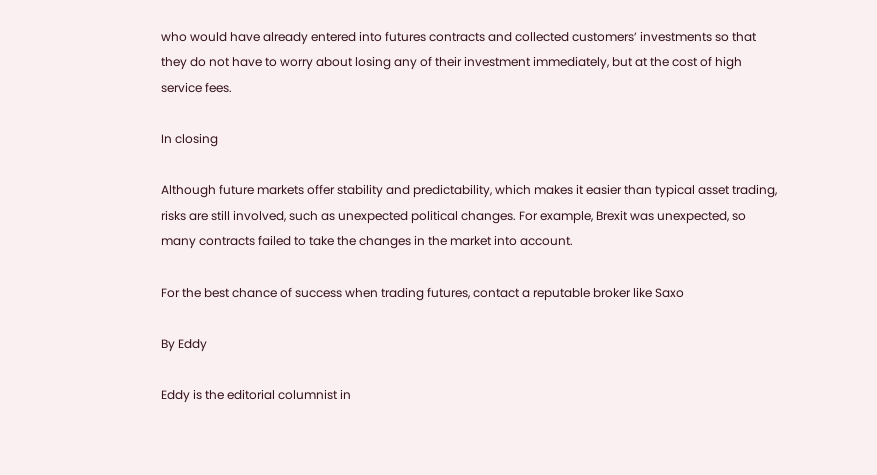who would have already entered into futures contracts and collected customers’ investments so that they do not have to worry about losing any of their investment immediately, but at the cost of high service fees.

In closing

Although future markets offer stability and predictability, which makes it easier than typical asset trading, risks are still involved, such as unexpected political changes. For example, Brexit was unexpected, so many contracts failed to take the changes in the market into account.

For the best chance of success when trading futures, contact a reputable broker like Saxo

By Eddy

Eddy is the editorial columnist in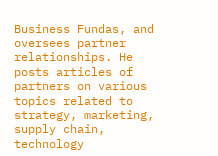Business Fundas, and oversees partner relationships. He posts articles of partners on various topics related to strategy, marketing, supply chain, technology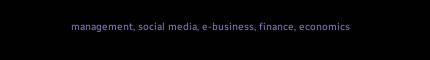management, social media, e-business, finance, economics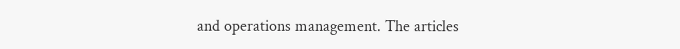and operations management. The articles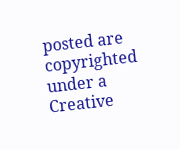posted are copyrighted under a Creative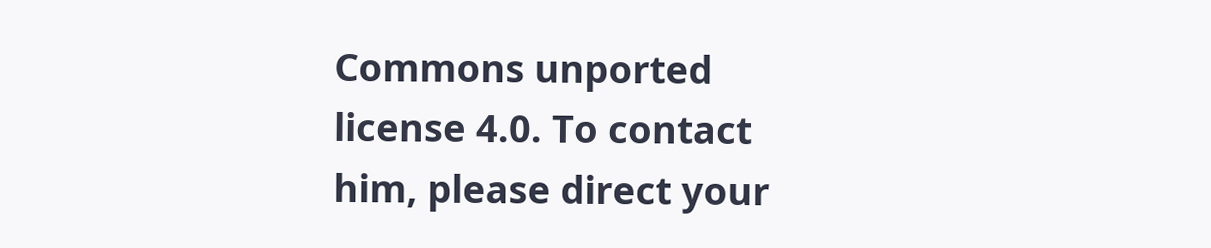Commons unported license 4.0. To contact him, please direct your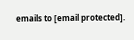emails to [email protected].